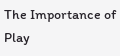The Importance of Play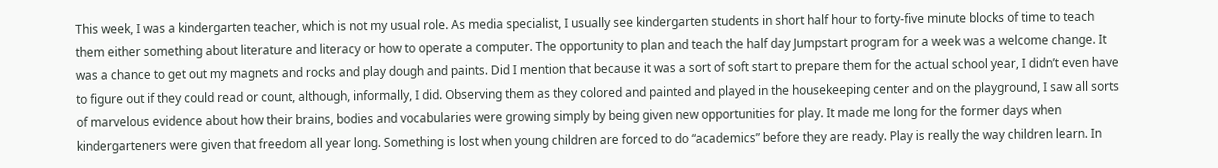This week, I was a kindergarten teacher, which is not my usual role. As media specialist, I usually see kindergarten students in short half hour to forty-five minute blocks of time to teach them either something about literature and literacy or how to operate a computer. The opportunity to plan and teach the half day Jumpstart program for a week was a welcome change. It was a chance to get out my magnets and rocks and play dough and paints. Did I mention that because it was a sort of soft start to prepare them for the actual school year, I didn’t even have to figure out if they could read or count, although, informally, I did. Observing them as they colored and painted and played in the housekeeping center and on the playground, I saw all sorts of marvelous evidence about how their brains, bodies and vocabularies were growing simply by being given new opportunities for play. It made me long for the former days when kindergarteners were given that freedom all year long. Something is lost when young children are forced to do “academics” before they are ready. Play is really the way children learn. In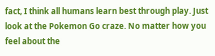fact, I think all humans learn best through play. Just look at the Pokemon Go craze. No matter how you  feel about the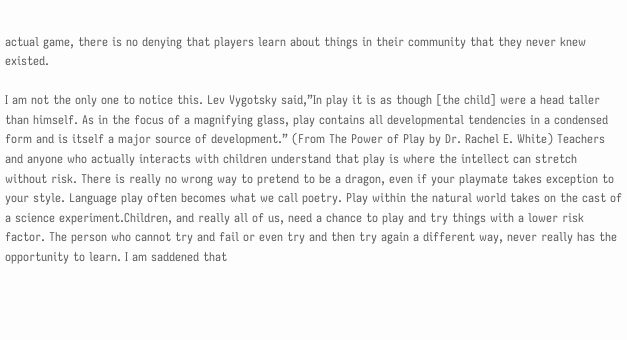actual game, there is no denying that players learn about things in their community that they never knew existed.

I am not the only one to notice this. Lev Vygotsky said,”In play it is as though [the child] were a head taller than himself. As in the focus of a magnifying glass, play contains all developmental tendencies in a condensed form and is itself a major source of development.” (From The Power of Play by Dr. Rachel E. White) Teachers and anyone who actually interacts with children understand that play is where the intellect can stretch without risk. There is really no wrong way to pretend to be a dragon, even if your playmate takes exception to your style. Language play often becomes what we call poetry. Play within the natural world takes on the cast of a science experiment.Children, and really all of us, need a chance to play and try things with a lower risk factor. The person who cannot try and fail or even try and then try again a different way, never really has the opportunity to learn. I am saddened that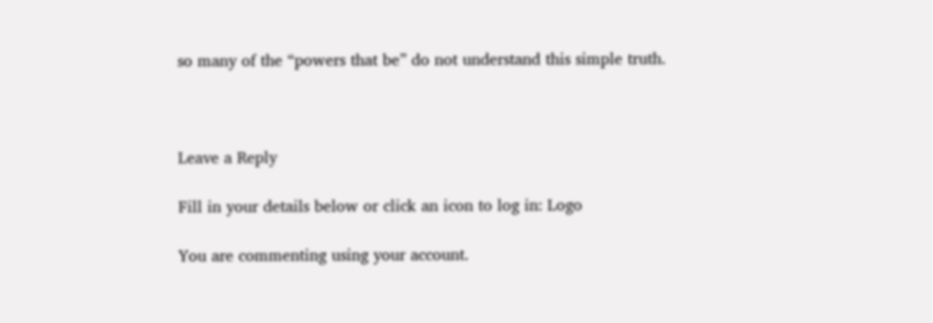so many of the “powers that be” do not understand this simple truth.



Leave a Reply

Fill in your details below or click an icon to log in: Logo

You are commenting using your account.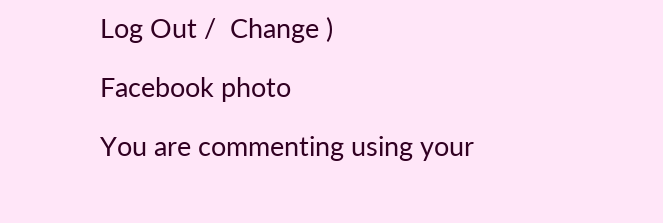Log Out /  Change )

Facebook photo

You are commenting using your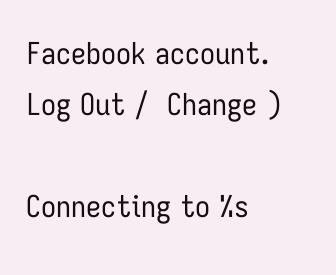Facebook account. Log Out /  Change )

Connecting to %s